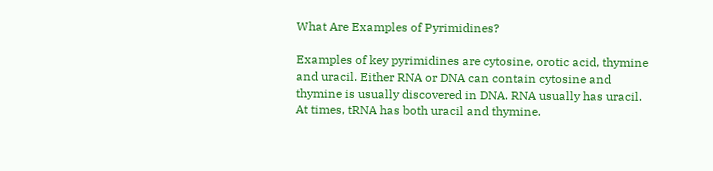What Are Examples of Pyrimidines?

Examples of key pyrimidines are cytosine, orotic acid, thymine and uracil. Either RNA or DNA can contain cytosine and thymine is usually discovered in DNA. RNA usually has uracil. At times, tRNA has both uracil and thymine.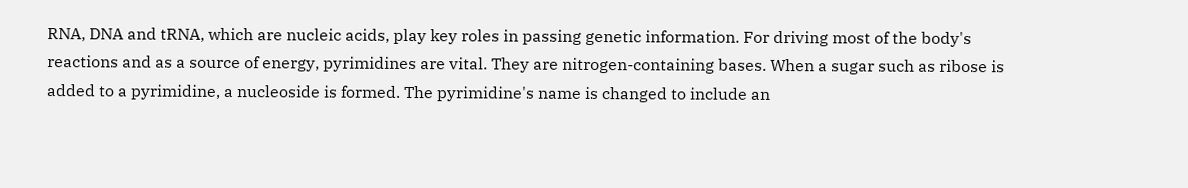RNA, DNA and tRNA, which are nucleic acids, play key roles in passing genetic information. For driving most of the body's reactions and as a source of energy, pyrimidines are vital. They are nitrogen-containing bases. When a sugar such as ribose is added to a pyrimidine, a nucleoside is formed. The pyrimidine's name is changed to include an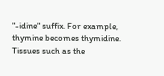"-idine" suffix. For example, thymine becomes thymidine. Tissues such as the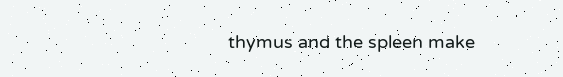thymus and the spleen make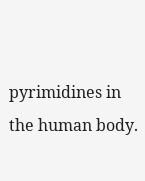pyrimidines in the human body.